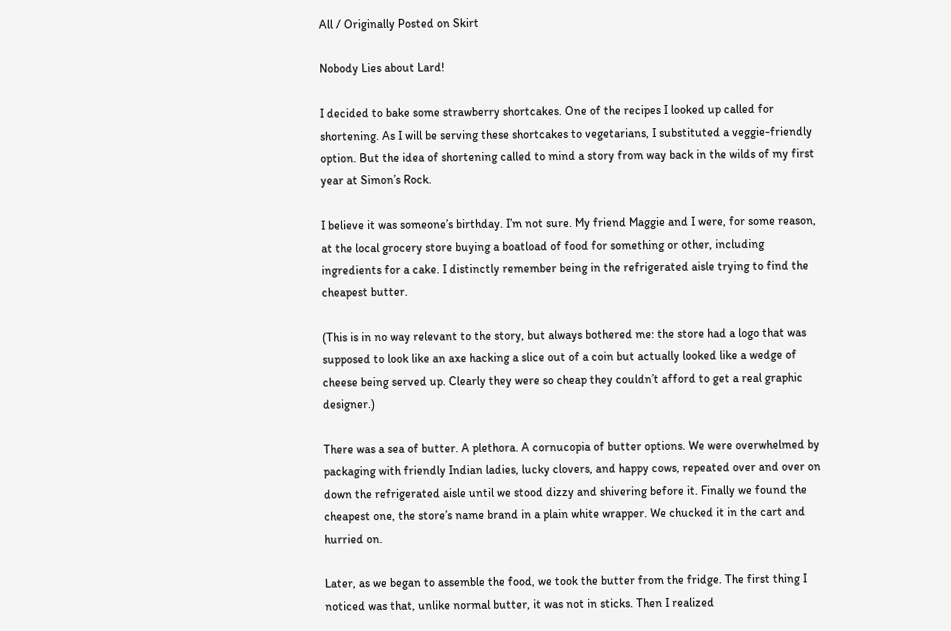All / Originally Posted on Skirt

Nobody Lies about Lard!

I decided to bake some strawberry shortcakes. One of the recipes I looked up called for shortening. As I will be serving these shortcakes to vegetarians, I substituted a veggie-friendly option. But the idea of shortening called to mind a story from way back in the wilds of my first year at Simon’s Rock.

I believe it was someone’s birthday. I’m not sure. My friend Maggie and I were, for some reason, at the local grocery store buying a boatload of food for something or other, including ingredients for a cake. I distinctly remember being in the refrigerated aisle trying to find the cheapest butter.

(This is in no way relevant to the story, but always bothered me: the store had a logo that was supposed to look like an axe hacking a slice out of a coin but actually looked like a wedge of cheese being served up. Clearly they were so cheap they couldn’t afford to get a real graphic designer.)

There was a sea of butter. A plethora. A cornucopia of butter options. We were overwhelmed by packaging with friendly Indian ladies, lucky clovers, and happy cows, repeated over and over on down the refrigerated aisle until we stood dizzy and shivering before it. Finally we found the cheapest one, the store’s name brand in a plain white wrapper. We chucked it in the cart and hurried on.

Later, as we began to assemble the food, we took the butter from the fridge. The first thing I noticed was that, unlike normal butter, it was not in sticks. Then I realized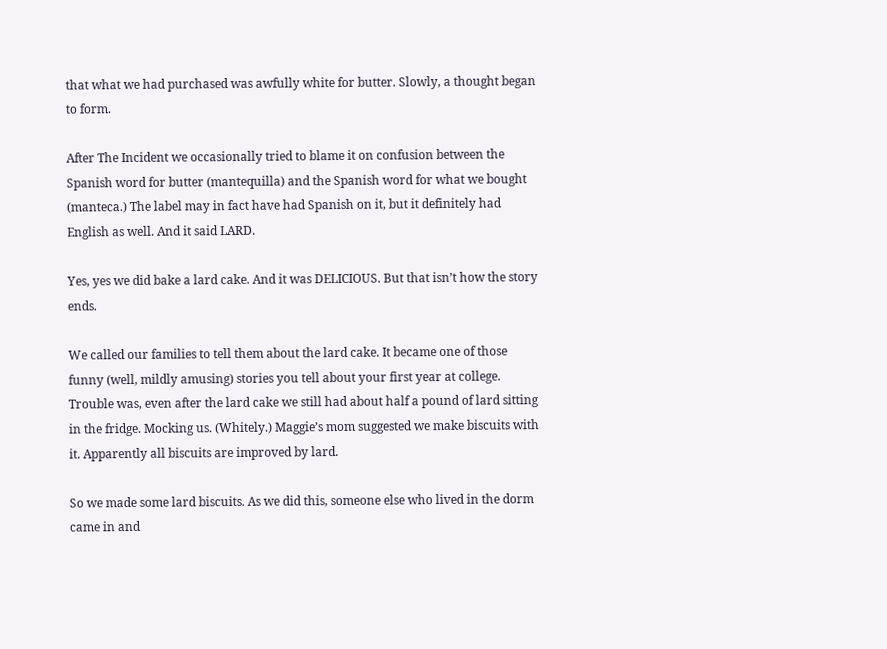that what we had purchased was awfully white for butter. Slowly, a thought began to form.

After The Incident we occasionally tried to blame it on confusion between the Spanish word for butter (mantequilla) and the Spanish word for what we bought (manteca.) The label may in fact have had Spanish on it, but it definitely had English as well. And it said LARD.

Yes, yes we did bake a lard cake. And it was DELICIOUS. But that isn’t how the story ends.

We called our families to tell them about the lard cake. It became one of those funny (well, mildly amusing) stories you tell about your first year at college. Trouble was, even after the lard cake we still had about half a pound of lard sitting in the fridge. Mocking us. (Whitely.) Maggie’s mom suggested we make biscuits with it. Apparently all biscuits are improved by lard.

So we made some lard biscuits. As we did this, someone else who lived in the dorm came in and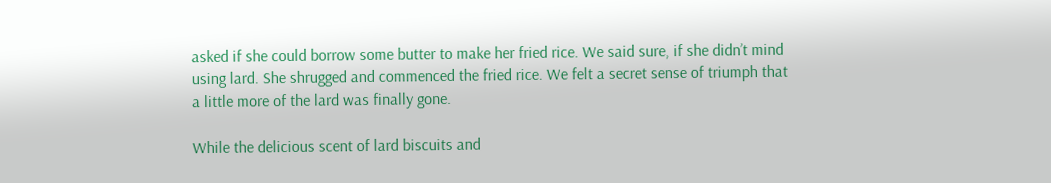asked if she could borrow some butter to make her fried rice. We said sure, if she didn’t mind using lard. She shrugged and commenced the fried rice. We felt a secret sense of triumph that a little more of the lard was finally gone.

While the delicious scent of lard biscuits and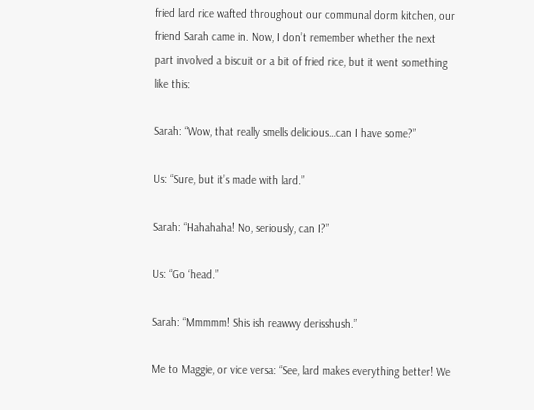fried lard rice wafted throughout our communal dorm kitchen, our friend Sarah came in. Now, I don’t remember whether the next part involved a biscuit or a bit of fried rice, but it went something like this:

Sarah: “Wow, that really smells delicious…can I have some?”

Us: “Sure, but it’s made with lard.”

Sarah: “Hahahaha! No, seriously, can I?”

Us: “Go ‘head.”

Sarah: “Mmmmm! Shis ish reawwy derisshush.”

Me to Maggie, or vice versa: “See, lard makes everything better! We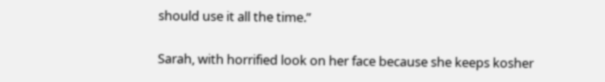should use it all the time.”

Sarah, with horrified look on her face because she keeps kosher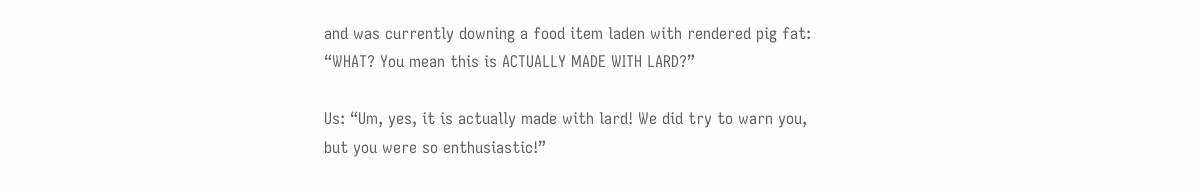and was currently downing a food item laden with rendered pig fat: “WHAT? You mean this is ACTUALLY MADE WITH LARD?”

Us: “Um, yes, it is actually made with lard! We did try to warn you, but you were so enthusiastic!”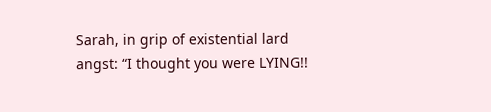Sarah, in grip of existential lard angst: “I thought you were LYING!!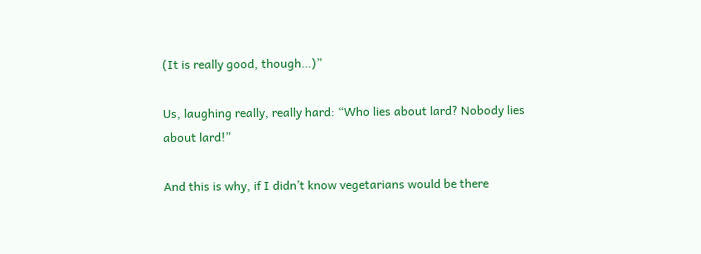(It is really good, though…)”

Us, laughing really, really hard: “Who lies about lard? Nobody lies about lard!”

And this is why, if I didn’t know vegetarians would be there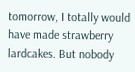tomorrow, I totally would have made strawberry lardcakes. But nobody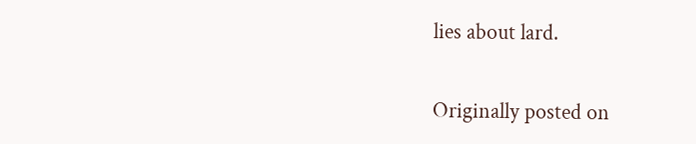lies about lard.

Originally posted on